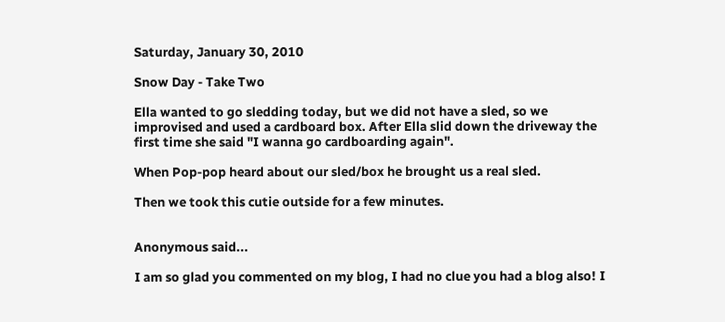Saturday, January 30, 2010

Snow Day - Take Two

Ella wanted to go sledding today, but we did not have a sled, so we improvised and used a cardboard box. After Ella slid down the driveway the first time she said "I wanna go cardboarding again".

When Pop-pop heard about our sled/box he brought us a real sled.

Then we took this cutie outside for a few minutes.


Anonymous said...

I am so glad you commented on my blog, I had no clue you had a blog also! I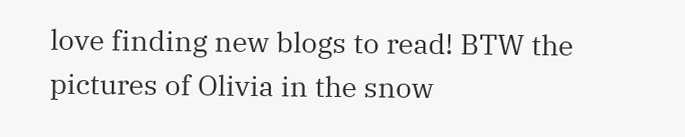love finding new blogs to read! BTW the pictures of Olivia in the snow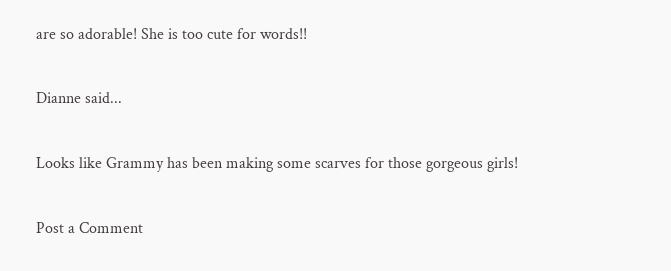are so adorable! She is too cute for words!!

Dianne said...

Looks like Grammy has been making some scarves for those gorgeous girls!

Post a Comment